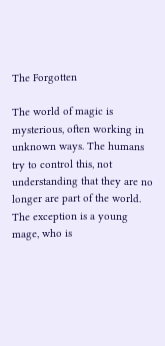The Forgotten

The world of magic is mysterious, often working in unknown ways. The humans try to control this, not understanding that they are no longer are part of the world. The exception is a young mage, who is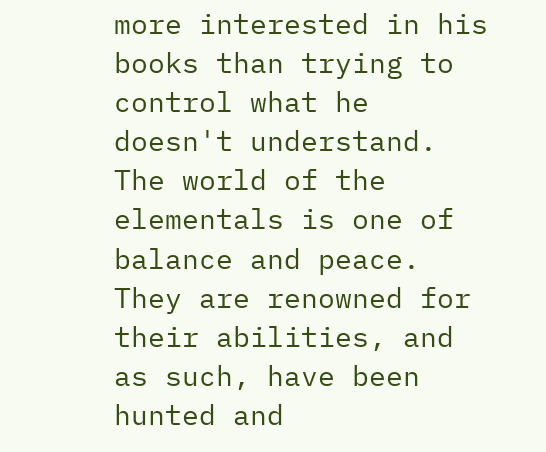more interested in his books than trying to control what he doesn't understand.
The world of the elementals is one of balance and peace. They are renowned for their abilities, and as such, have been hunted and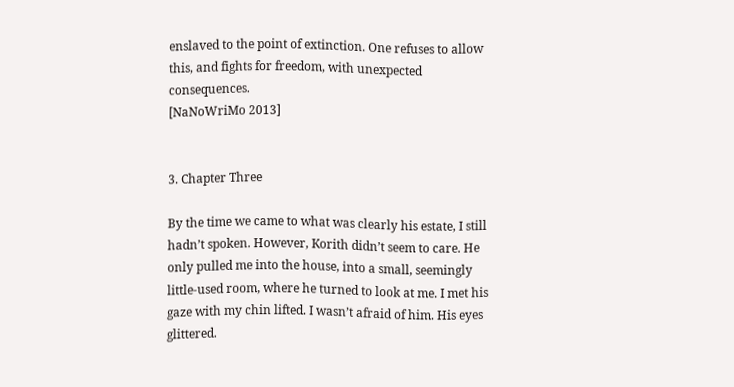enslaved to the point of extinction. One refuses to allow this, and fights for freedom, with unexpected consequences.
[NaNoWriMo 2013]


3. Chapter Three

By the time we came to what was clearly his estate, I still hadn’t spoken. However, Korith didn’t seem to care. He only pulled me into the house, into a small, seemingly little-used room, where he turned to look at me. I met his gaze with my chin lifted. I wasn’t afraid of him. His eyes glittered.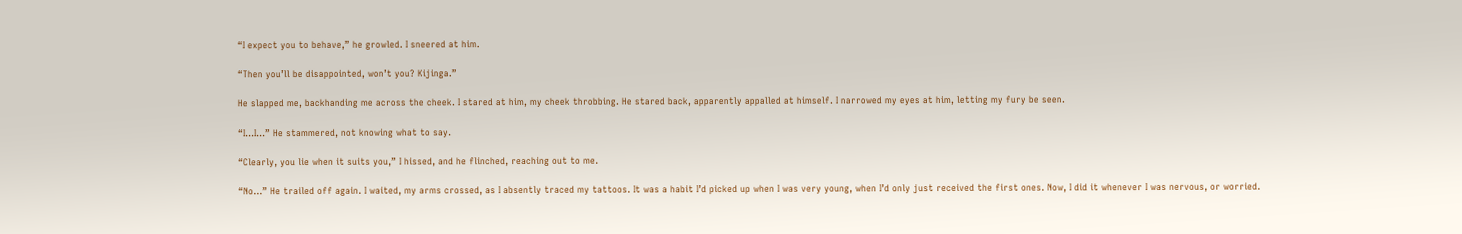“I expect you to behave,” he growled. I sneered at him.

“Then you’ll be disappointed, won’t you? Kijinga.”

He slapped me, backhanding me across the cheek. I stared at him, my cheek throbbing. He stared back, apparently appalled at himself. I narrowed my eyes at him, letting my fury be seen.

“I…I…” He stammered, not knowing what to say.

“Clearly, you lie when it suits you,” I hissed, and he flinched, reaching out to me.

“No…” He trailed off again. I waited, my arms crossed, as I absently traced my tattoos. It was a habit I’d picked up when I was very young, when I’d only just received the first ones. Now, I did it whenever I was nervous, or worried.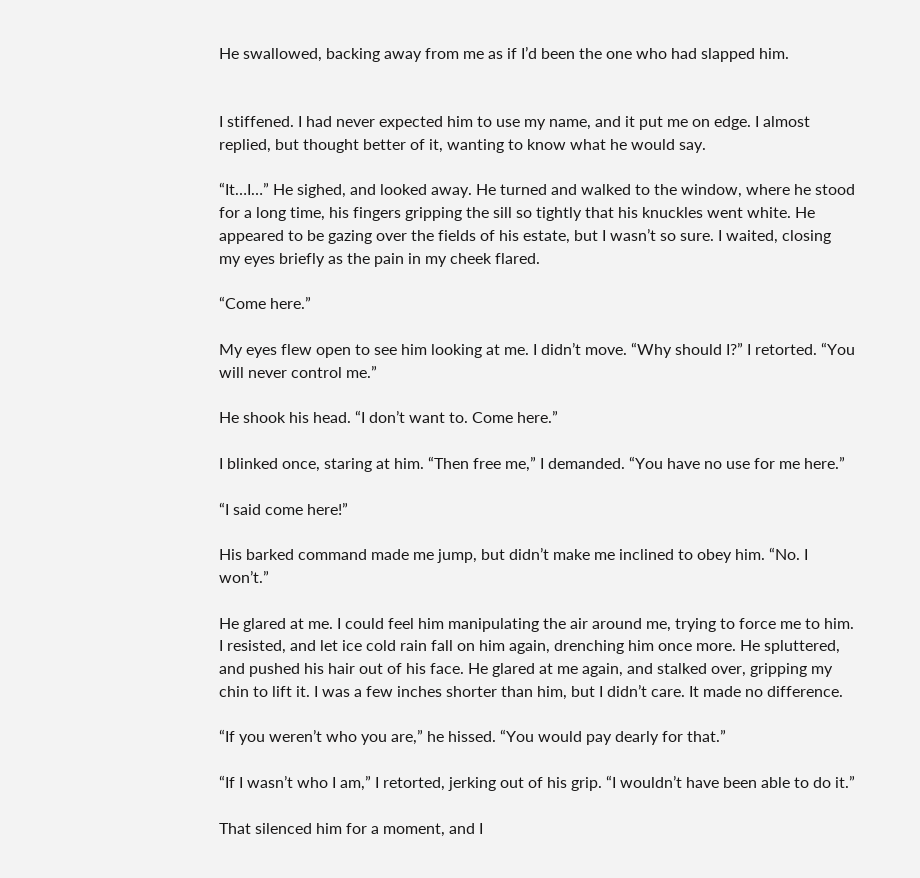He swallowed, backing away from me as if I’d been the one who had slapped him.


I stiffened. I had never expected him to use my name, and it put me on edge. I almost replied, but thought better of it, wanting to know what he would say.

“It…I…” He sighed, and looked away. He turned and walked to the window, where he stood for a long time, his fingers gripping the sill so tightly that his knuckles went white. He appeared to be gazing over the fields of his estate, but I wasn’t so sure. I waited, closing my eyes briefly as the pain in my cheek flared.

“Come here.”

My eyes flew open to see him looking at me. I didn’t move. “Why should I?” I retorted. “You will never control me.”

He shook his head. “I don’t want to. Come here.”

I blinked once, staring at him. “Then free me,” I demanded. “You have no use for me here.”

“I said come here!”

His barked command made me jump, but didn’t make me inclined to obey him. “No. I won’t.”

He glared at me. I could feel him manipulating the air around me, trying to force me to him. I resisted, and let ice cold rain fall on him again, drenching him once more. He spluttered, and pushed his hair out of his face. He glared at me again, and stalked over, gripping my chin to lift it. I was a few inches shorter than him, but I didn’t care. It made no difference.

“If you weren’t who you are,” he hissed. “You would pay dearly for that.”

“If I wasn’t who I am,” I retorted, jerking out of his grip. “I wouldn’t have been able to do it.”

That silenced him for a moment, and I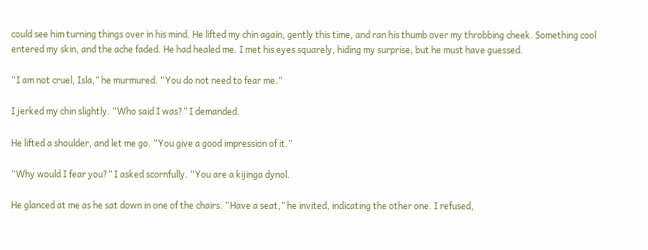could see him turning things over in his mind. He lifted my chin again, gently this time, and ran his thumb over my throbbing cheek. Something cool entered my skin, and the ache faded. He had healed me. I met his eyes squarely, hiding my surprise, but he must have guessed.

“I am not cruel, Isla,” he murmured. “You do not need to fear me.”

I jerked my chin slightly. “Who said I was?” I demanded.

He lifted a shoulder, and let me go. “You give a good impression of it.”

“Why would I fear you?” I asked scornfully. “You are a kijinga dynol.

He glanced at me as he sat down in one of the chairs. “Have a seat,” he invited, indicating the other one. I refused,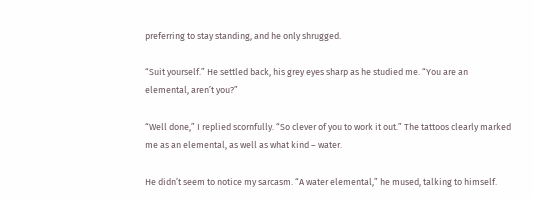preferring to stay standing, and he only shrugged.

“Suit yourself.” He settled back, his grey eyes sharp as he studied me. “You are an elemental, aren’t you?”

“Well done,” I replied scornfully. “So clever of you to work it out.” The tattoos clearly marked me as an elemental, as well as what kind – water.

He didn’t seem to notice my sarcasm. “A water elemental,” he mused, talking to himself.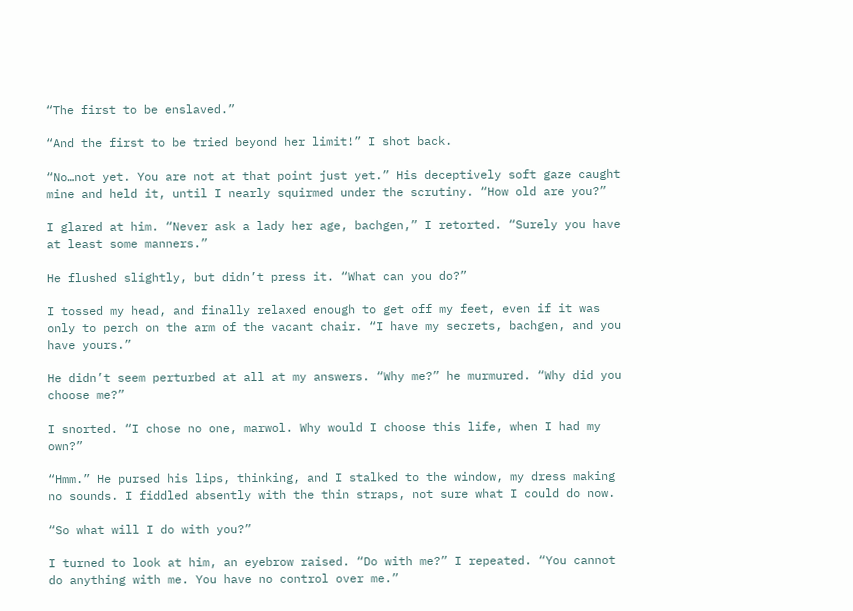“The first to be enslaved.”

“And the first to be tried beyond her limit!” I shot back.

“No…not yet. You are not at that point just yet.” His deceptively soft gaze caught mine and held it, until I nearly squirmed under the scrutiny. “How old are you?”

I glared at him. “Never ask a lady her age, bachgen,” I retorted. “Surely you have at least some manners.”

He flushed slightly, but didn’t press it. “What can you do?”

I tossed my head, and finally relaxed enough to get off my feet, even if it was only to perch on the arm of the vacant chair. “I have my secrets, bachgen, and you have yours.”

He didn’t seem perturbed at all at my answers. “Why me?” he murmured. “Why did you choose me?”

I snorted. “I chose no one, marwol. Why would I choose this life, when I had my own?”

“Hmm.” He pursed his lips, thinking, and I stalked to the window, my dress making no sounds. I fiddled absently with the thin straps, not sure what I could do now.

“So what will I do with you?”

I turned to look at him, an eyebrow raised. “Do with me?” I repeated. “You cannot do anything with me. You have no control over me.”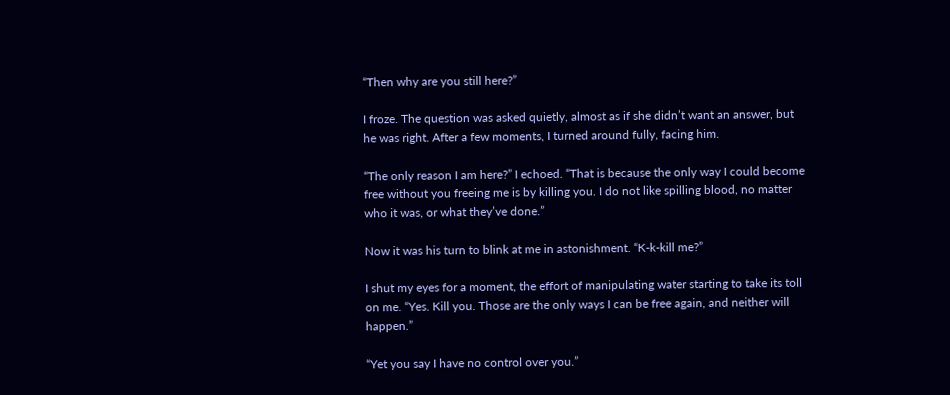“Then why are you still here?”

I froze. The question was asked quietly, almost as if she didn’t want an answer, but he was right. After a few moments, I turned around fully, facing him.

“The only reason I am here?” I echoed. “That is because the only way I could become free without you freeing me is by killing you. I do not like spilling blood, no matter who it was, or what they’ve done.”

Now it was his turn to blink at me in astonishment. “K-k-kill me?”

I shut my eyes for a moment, the effort of manipulating water starting to take its toll on me. “Yes. Kill you. Those are the only ways I can be free again, and neither will happen.”

“Yet you say I have no control over you.”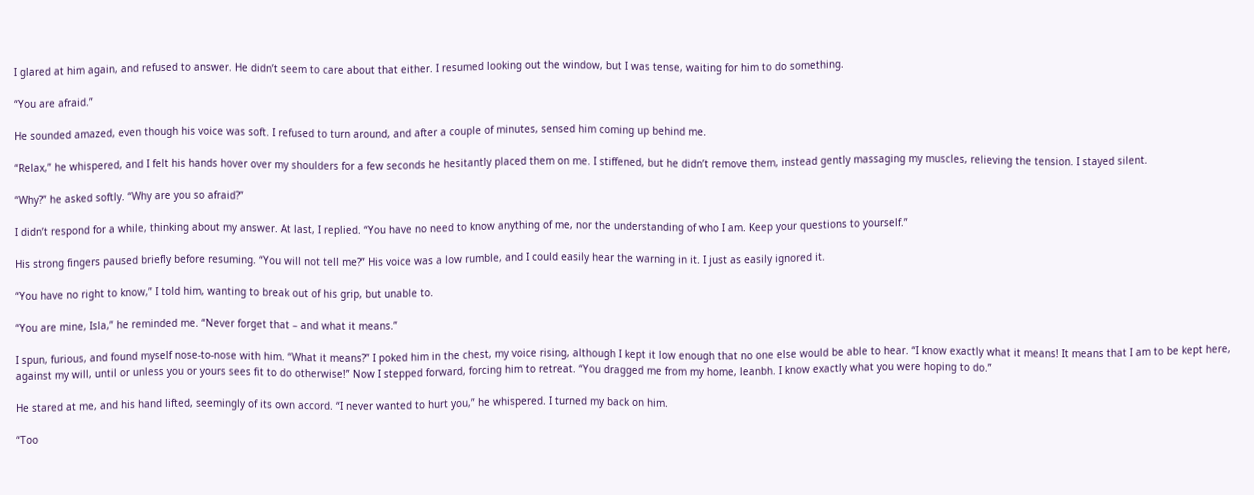I glared at him again, and refused to answer. He didn’t seem to care about that either. I resumed looking out the window, but I was tense, waiting for him to do something.

“You are afraid.”

He sounded amazed, even though his voice was soft. I refused to turn around, and after a couple of minutes, sensed him coming up behind me.

“Relax,” he whispered, and I felt his hands hover over my shoulders for a few seconds he hesitantly placed them on me. I stiffened, but he didn’t remove them, instead gently massaging my muscles, relieving the tension. I stayed silent.

“Why?” he asked softly. “Why are you so afraid?”

I didn’t respond for a while, thinking about my answer. At last, I replied. “You have no need to know anything of me, nor the understanding of who I am. Keep your questions to yourself.”

His strong fingers paused briefly before resuming. “You will not tell me?” His voice was a low rumble, and I could easily hear the warning in it. I just as easily ignored it.

“You have no right to know,” I told him, wanting to break out of his grip, but unable to.

“You are mine, Isla,” he reminded me. “Never forget that – and what it means.”

I spun, furious, and found myself nose-to-nose with him. “What it means?” I poked him in the chest, my voice rising, although I kept it low enough that no one else would be able to hear. “I know exactly what it means! It means that I am to be kept here, against my will, until or unless you or yours sees fit to do otherwise!” Now I stepped forward, forcing him to retreat. “You dragged me from my home, leanbh. I know exactly what you were hoping to do.”

He stared at me, and his hand lifted, seemingly of its own accord. “I never wanted to hurt you,” he whispered. I turned my back on him.

“Too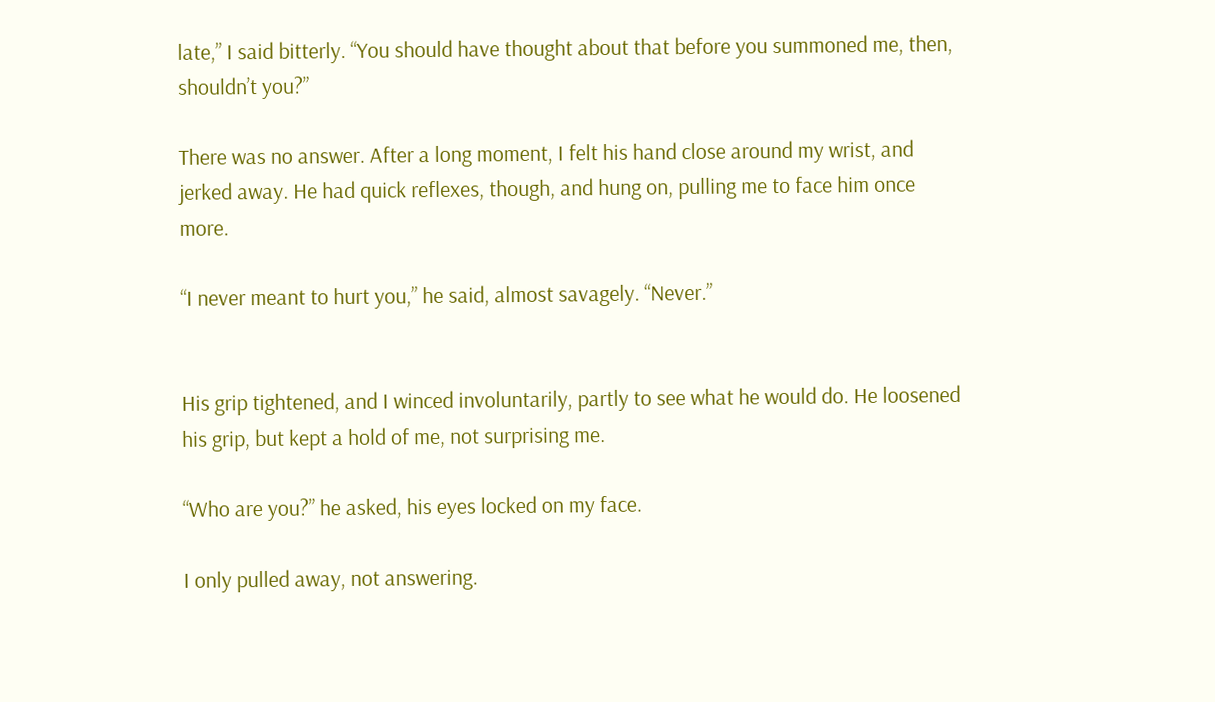late,” I said bitterly. “You should have thought about that before you summoned me, then, shouldn’t you?”

There was no answer. After a long moment, I felt his hand close around my wrist, and jerked away. He had quick reflexes, though, and hung on, pulling me to face him once more.

“I never meant to hurt you,” he said, almost savagely. “Never.”


His grip tightened, and I winced involuntarily, partly to see what he would do. He loosened his grip, but kept a hold of me, not surprising me.

“Who are you?” he asked, his eyes locked on my face.

I only pulled away, not answering.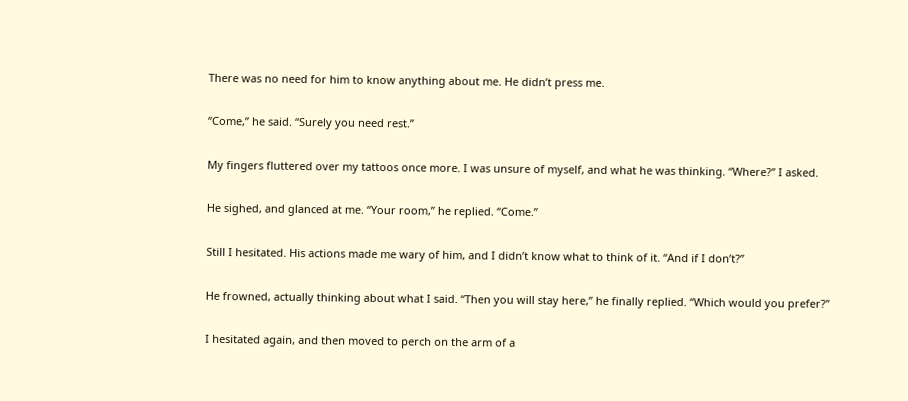There was no need for him to know anything about me. He didn’t press me.

“Come,” he said. “Surely you need rest.”

My fingers fluttered over my tattoos once more. I was unsure of myself, and what he was thinking. “Where?” I asked.

He sighed, and glanced at me. “Your room,” he replied. “Come.”

Still I hesitated. His actions made me wary of him, and I didn’t know what to think of it. “And if I don’t?”

He frowned, actually thinking about what I said. “Then you will stay here,” he finally replied. “Which would you prefer?”

I hesitated again, and then moved to perch on the arm of a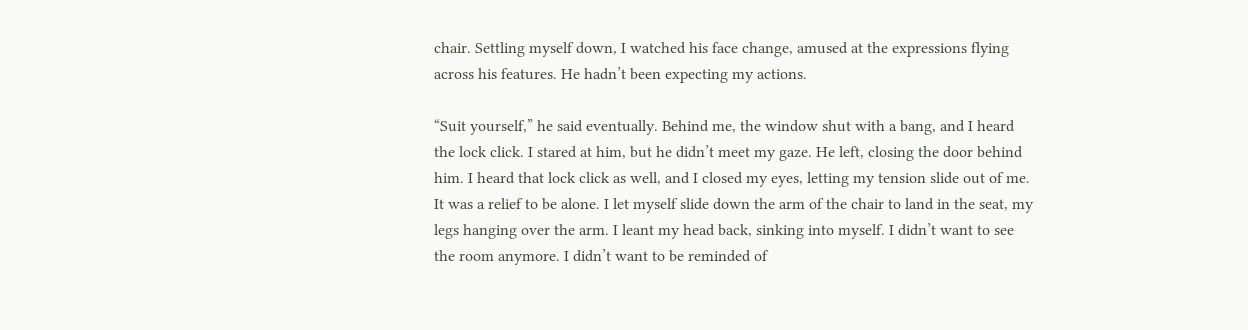chair. Settling myself down, I watched his face change, amused at the expressions flying across his features. He hadn’t been expecting my actions.

“Suit yourself,” he said eventually. Behind me, the window shut with a bang, and I heard the lock click. I stared at him, but he didn’t meet my gaze. He left, closing the door behind him. I heard that lock click as well, and I closed my eyes, letting my tension slide out of me. It was a relief to be alone. I let myself slide down the arm of the chair to land in the seat, my legs hanging over the arm. I leant my head back, sinking into myself. I didn’t want to see the room anymore. I didn’t want to be reminded of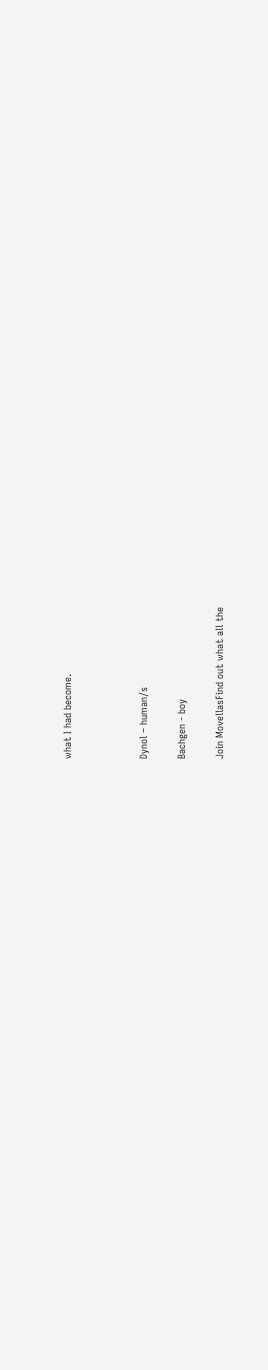what I had become.



Dynol – human/s

Bachgen - boy

Join MovellasFind out what all the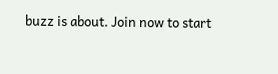buzz is about. Join now to start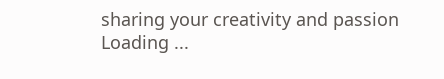sharing your creativity and passion
Loading ...